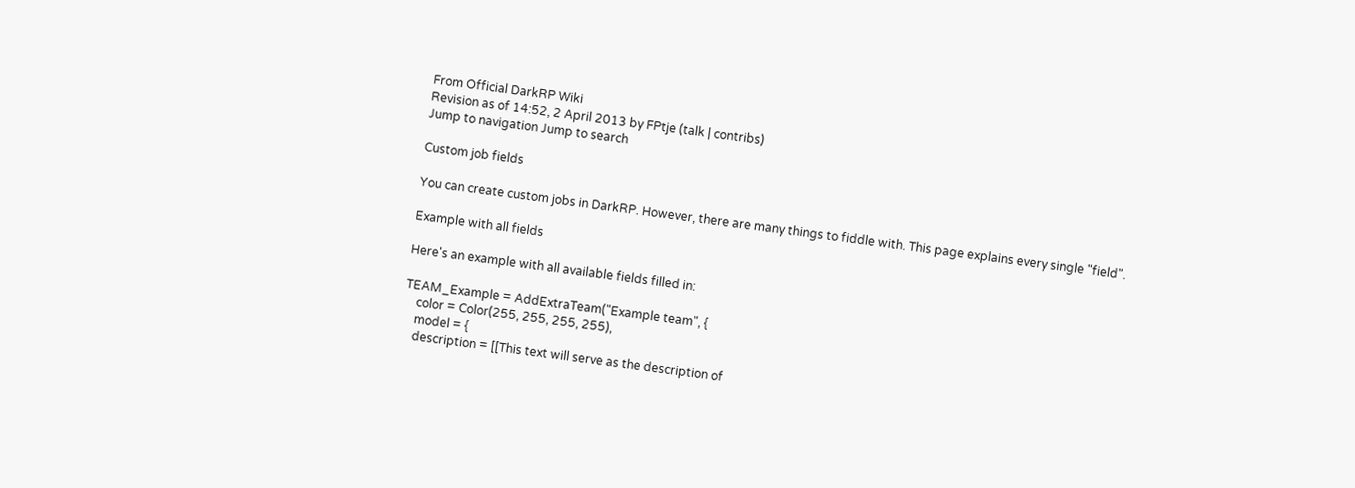From Official DarkRP Wiki
Revision as of 14:52, 2 April 2013 by FPtje (talk | contribs)
Jump to navigation Jump to search

Custom job fields

You can create custom jobs in DarkRP. However, there are many things to fiddle with. This page explains every single "field".

Example with all fields

Here's an example with all available fields filled in:

TEAM_Example = AddExtraTeam("Example team", {
    color = Color(255, 255, 255, 255),
    model = {
    description = [[This text will serve as the description of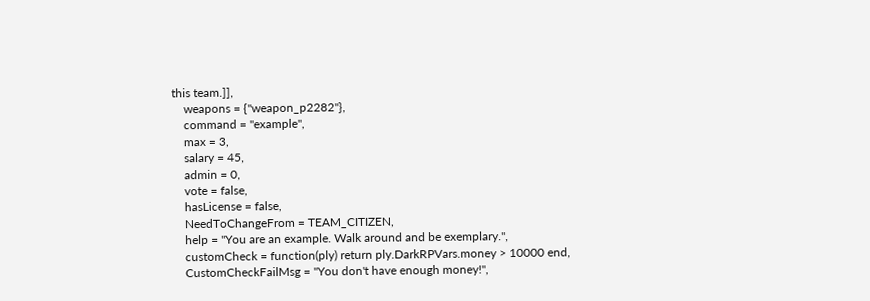this team.]],
    weapons = {"weapon_p2282"},
    command = "example",
    max = 3,
    salary = 45,
    admin = 0,
    vote = false,
    hasLicense = false,
    NeedToChangeFrom = TEAM_CITIZEN,
    help = "You are an example. Walk around and be exemplary.",
    customCheck = function(ply) return ply.DarkRPVars.money > 10000 end,
    CustomCheckFailMsg = "You don't have enough money!",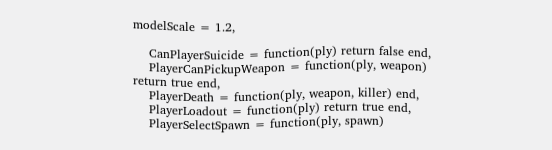modelScale = 1.2,

    CanPlayerSuicide = function(ply) return false end,
    PlayerCanPickupWeapon = function(ply, weapon) return true end,
    PlayerDeath = function(ply, weapon, killer) end,
    PlayerLoadout = function(ply) return true end,
    PlayerSelectSpawn = function(ply, spawn)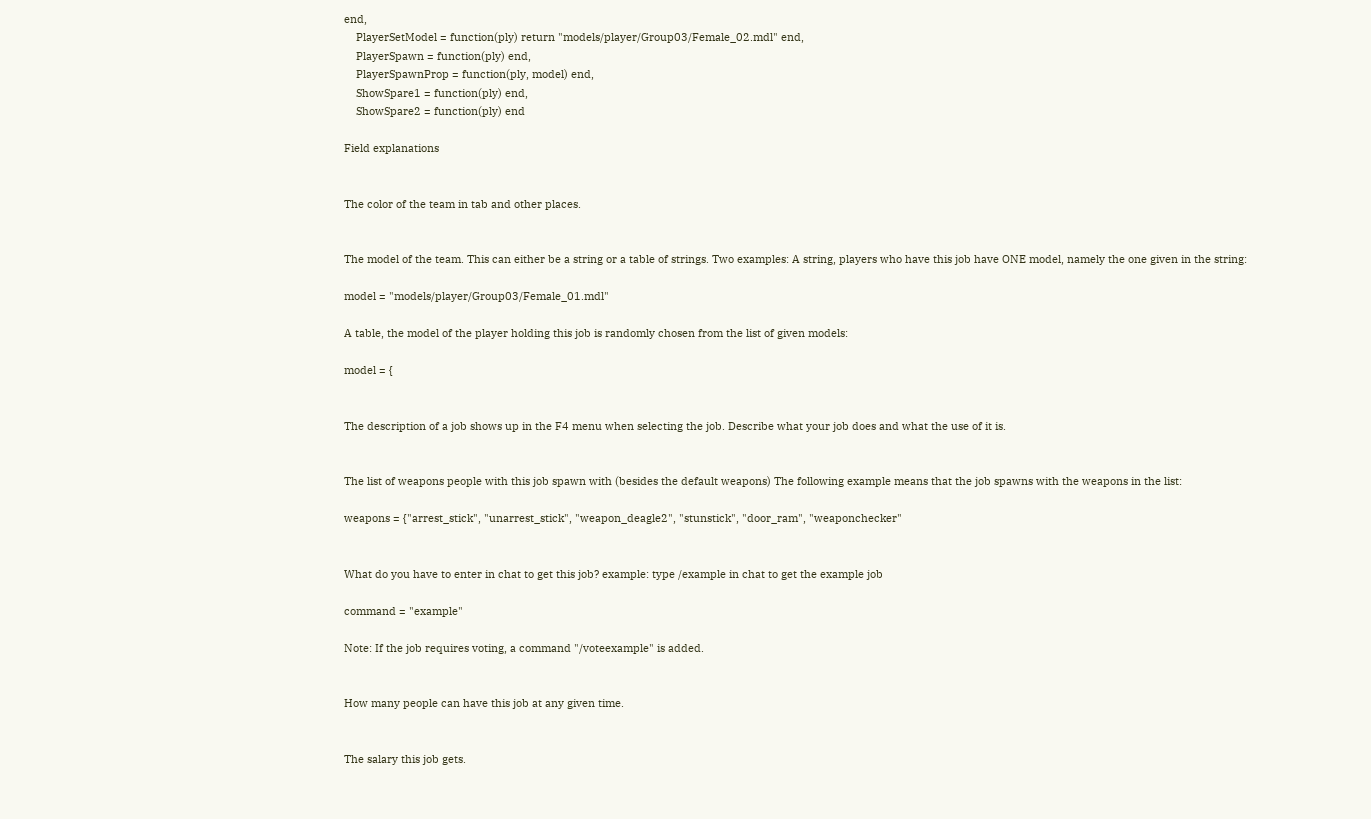end,
    PlayerSetModel = function(ply) return "models/player/Group03/Female_02.mdl" end,
    PlayerSpawn = function(ply) end,
    PlayerSpawnProp = function(ply, model) end,
    ShowSpare1 = function(ply) end,
    ShowSpare2 = function(ply) end

Field explanations


The color of the team in tab and other places.


The model of the team. This can either be a string or a table of strings. Two examples: A string, players who have this job have ONE model, namely the one given in the string:

model = "models/player/Group03/Female_01.mdl"

A table, the model of the player holding this job is randomly chosen from the list of given models:

model = {


The description of a job shows up in the F4 menu when selecting the job. Describe what your job does and what the use of it is.


The list of weapons people with this job spawn with (besides the default weapons) The following example means that the job spawns with the weapons in the list:

weapons = {"arrest_stick", "unarrest_stick", "weapon_deagle2", "stunstick", "door_ram", "weaponchecker"


What do you have to enter in chat to get this job? example: type /example in chat to get the example job

command = "example"

Note: If the job requires voting, a command "/voteexample" is added.


How many people can have this job at any given time.


The salary this job gets.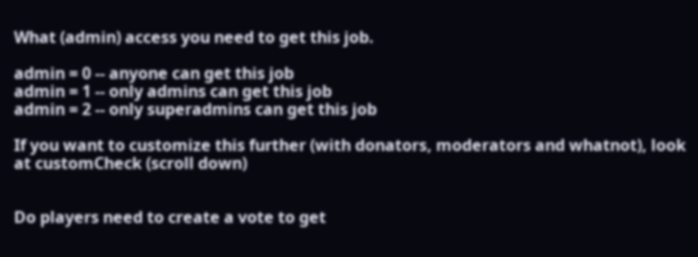What (admin) access you need to get this job.

admin = 0 -- anyone can get this job
admin = 1 -- only admins can get this job
admin = 2 -- only superadmins can get this job

If you want to customize this further (with donators, moderators and whatnot), look at customCheck (scroll down)


Do players need to create a vote to get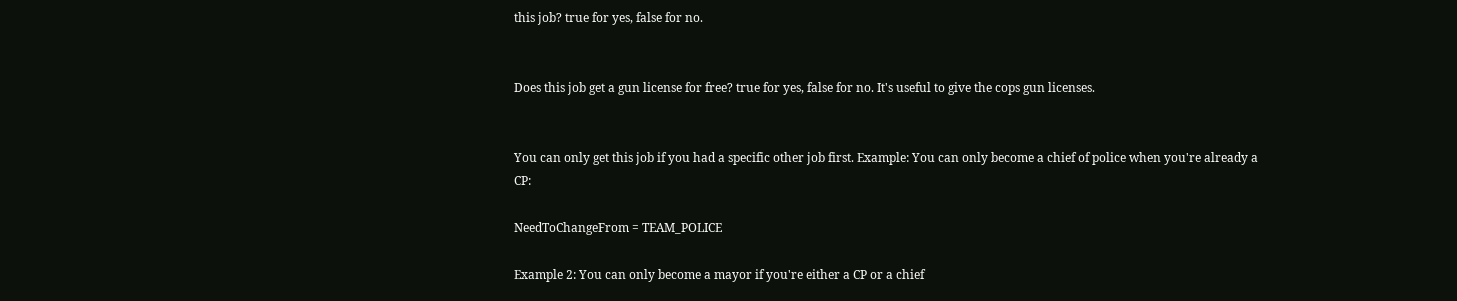this job? true for yes, false for no.


Does this job get a gun license for free? true for yes, false for no. It's useful to give the cops gun licenses.


You can only get this job if you had a specific other job first. Example: You can only become a chief of police when you're already a CP:

NeedToChangeFrom = TEAM_POLICE

Example 2: You can only become a mayor if you're either a CP or a chief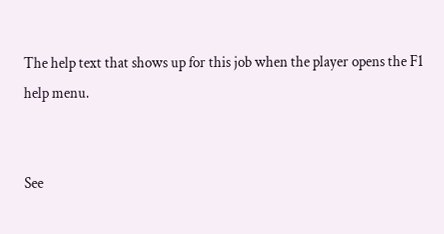The help text that shows up for this job when the player opens the F1 help menu.


See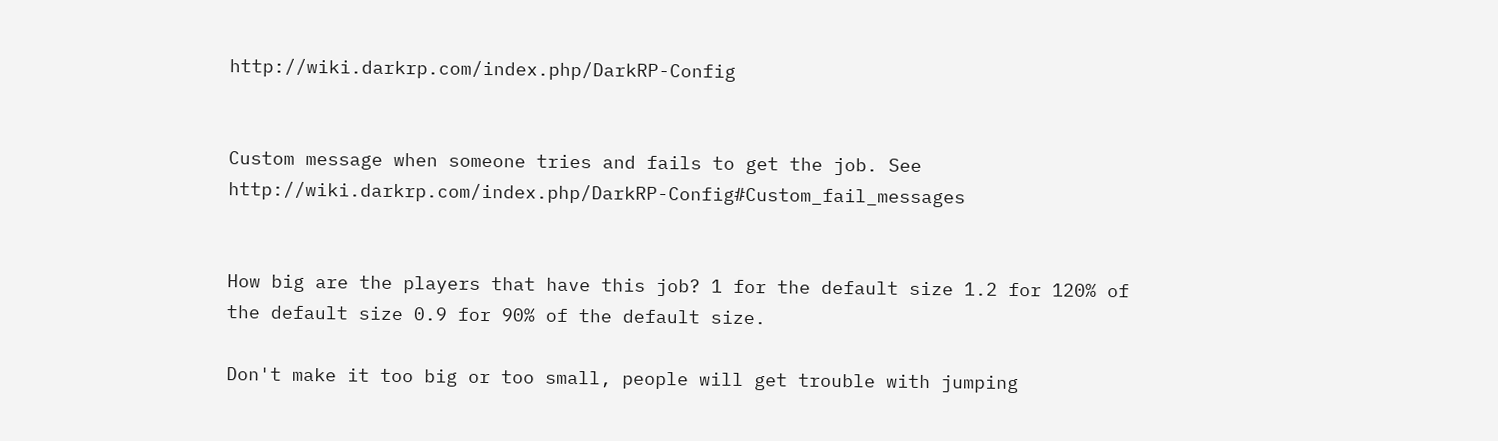http://wiki.darkrp.com/index.php/DarkRP-Config


Custom message when someone tries and fails to get the job. See http://wiki.darkrp.com/index.php/DarkRP-Config#Custom_fail_messages


How big are the players that have this job? 1 for the default size 1.2 for 120% of the default size 0.9 for 90% of the default size.

Don't make it too big or too small, people will get trouble with jumping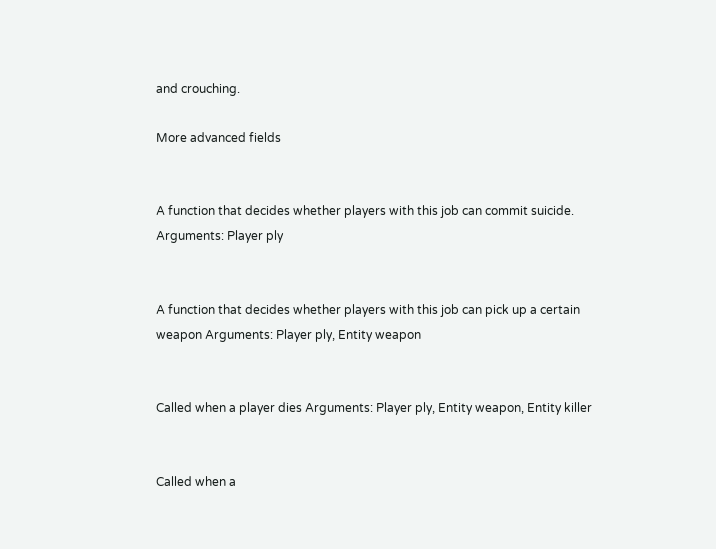and crouching.

More advanced fields


A function that decides whether players with this job can commit suicide. Arguments: Player ply


A function that decides whether players with this job can pick up a certain weapon Arguments: Player ply, Entity weapon


Called when a player dies Arguments: Player ply, Entity weapon, Entity killer


Called when a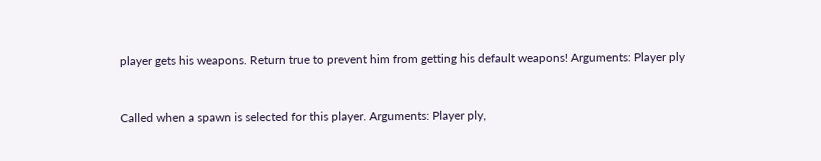player gets his weapons. Return true to prevent him from getting his default weapons! Arguments: Player ply


Called when a spawn is selected for this player. Arguments: Player ply,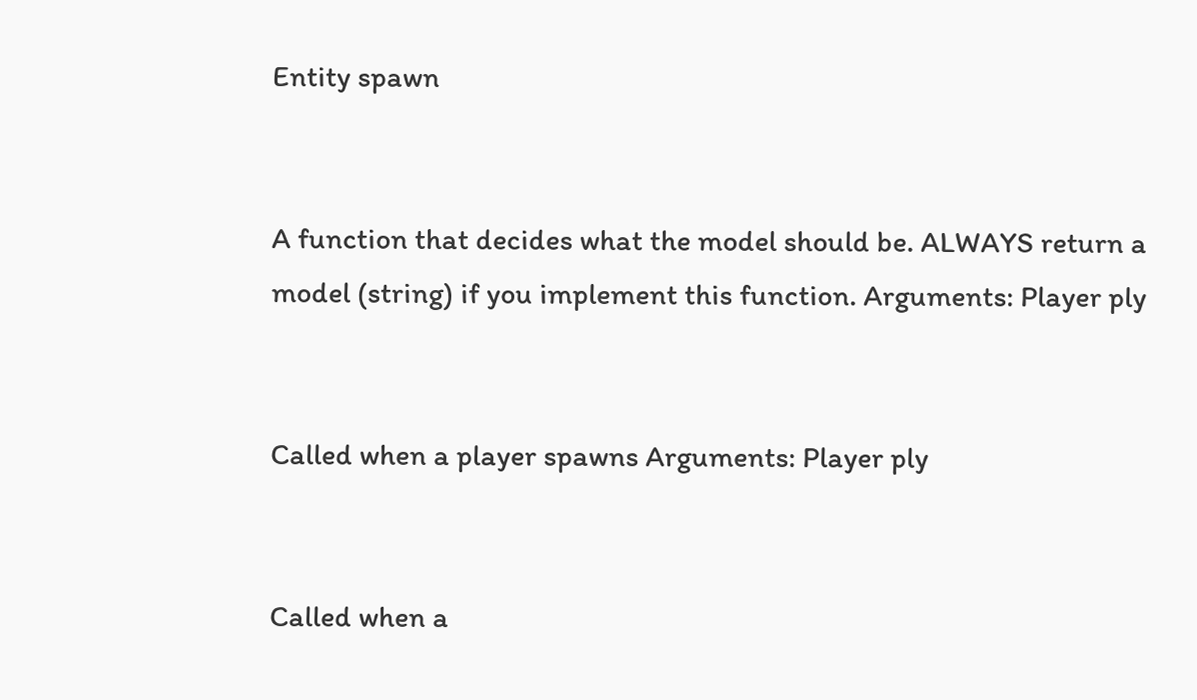Entity spawn


A function that decides what the model should be. ALWAYS return a model (string) if you implement this function. Arguments: Player ply


Called when a player spawns Arguments: Player ply


Called when a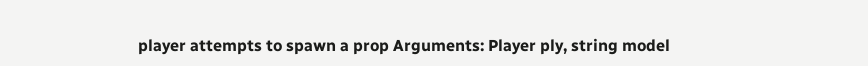player attempts to spawn a prop Arguments: Player ply, string model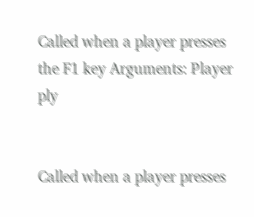Called when a player presses the F1 key Arguments: Player ply


Called when a player presses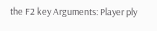the F2 key Arguments: Player ply